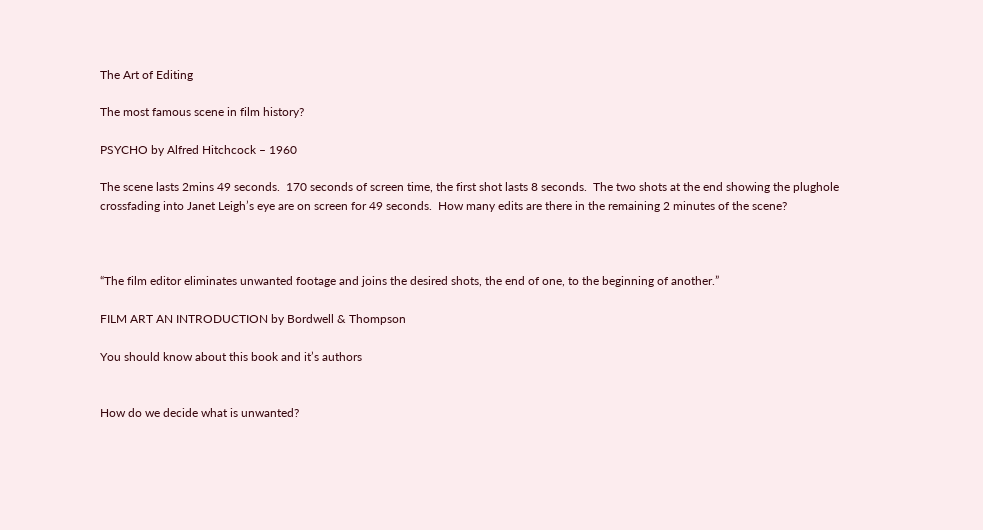The Art of Editing

The most famous scene in film history?

PSYCHO by Alfred Hitchcock – 1960

The scene lasts 2mins 49 seconds.  170 seconds of screen time, the first shot lasts 8 seconds.  The two shots at the end showing the plughole crossfading into Janet Leigh’s eye are on screen for 49 seconds.  How many edits are there in the remaining 2 minutes of the scene?



“The film editor eliminates unwanted footage and joins the desired shots, the end of one, to the beginning of another.”

FILM ART AN INTRODUCTION by Bordwell & Thompson

You should know about this book and it’s authors


How do we decide what is unwanted?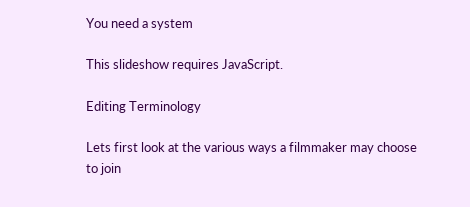You need a system

This slideshow requires JavaScript.

Editing Terminology

Lets first look at the various ways a filmmaker may choose to join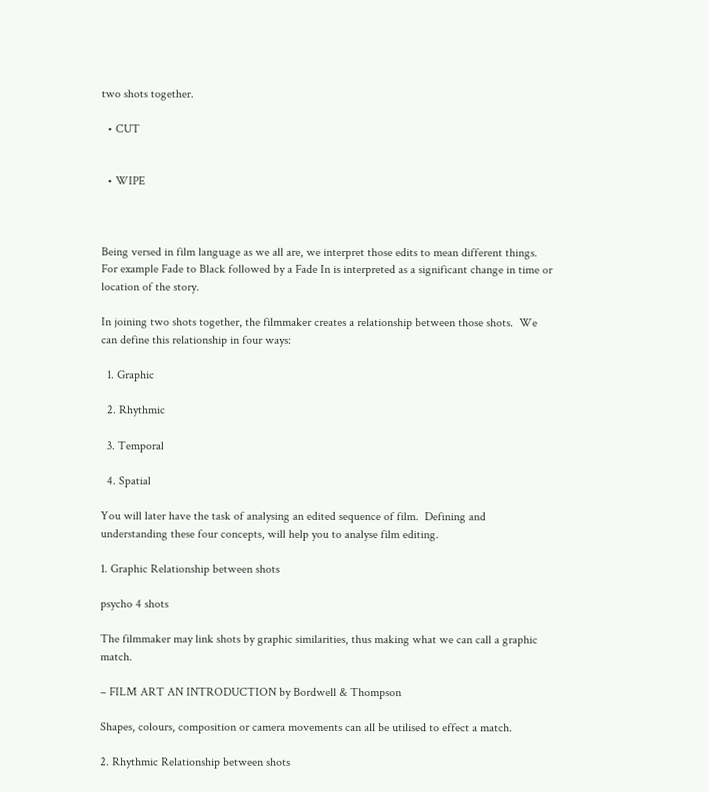two shots together.

  • CUT


  • WIPE



Being versed in film language as we all are, we interpret those edits to mean different things.  For example Fade to Black followed by a Fade In is interpreted as a significant change in time or location of the story.

In joining two shots together, the filmmaker creates a relationship between those shots.  We can define this relationship in four ways:

  1. Graphic

  2. Rhythmic

  3. Temporal

  4. Spatial

You will later have the task of analysing an edited sequence of film.  Defining and understanding these four concepts, will help you to analyse film editing.

1. Graphic Relationship between shots

psycho 4 shots

The filmmaker may link shots by graphic similarities, thus making what we can call a graphic match.

– FILM ART AN INTRODUCTION by Bordwell & Thompson

Shapes, colours, composition or camera movements can all be utilised to effect a match.

2. Rhythmic Relationship between shots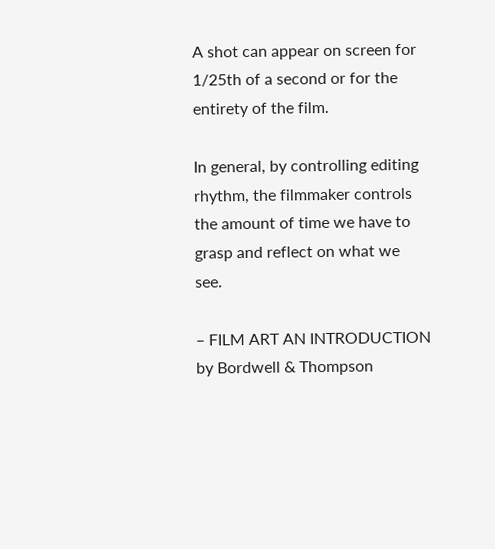A shot can appear on screen for 1/25th of a second or for the entirety of the film.

In general, by controlling editing rhythm, the filmmaker controls the amount of time we have to grasp and reflect on what we see.

– FILM ART AN INTRODUCTION by Bordwell & Thompson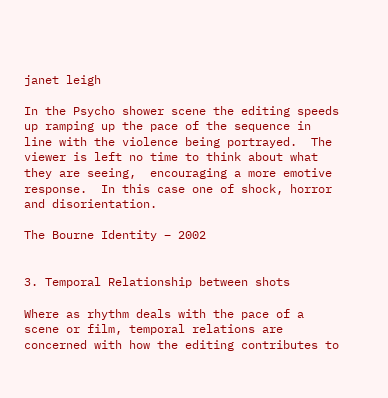janet leigh

In the Psycho shower scene the editing speeds up ramping up the pace of the sequence in line with the violence being portrayed.  The viewer is left no time to think about what they are seeing,  encouraging a more emotive response.  In this case one of shock, horror and disorientation.

The Bourne Identity – 2002


3. Temporal Relationship between shots

Where as rhythm deals with the pace of a scene or film, temporal relations are concerned with how the editing contributes to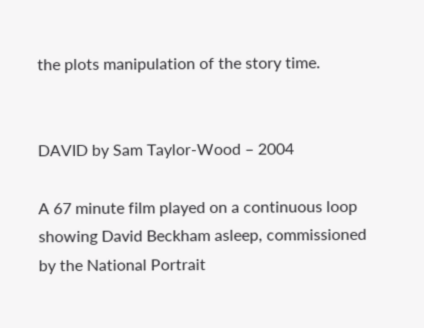the plots manipulation of the story time.


DAVID by Sam Taylor-Wood – 2004

A 67 minute film played on a continuous loop showing David Beckham asleep, commissioned by the National Portrait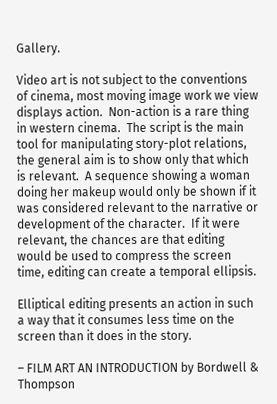Gallery.

Video art is not subject to the conventions of cinema, most moving image work we view displays action.  Non-action is a rare thing in western cinema.  The script is the main tool for manipulating story-plot relations, the general aim is to show only that which is relevant.  A sequence showing a woman doing her makeup would only be shown if it was considered relevant to the narrative or development of the character.  If it were relevant, the chances are that editing would be used to compress the screen time, editing can create a temporal ellipsis.

Elliptical editing presents an action in such a way that it consumes less time on the screen than it does in the story.

– FILM ART AN INTRODUCTION by Bordwell & Thompson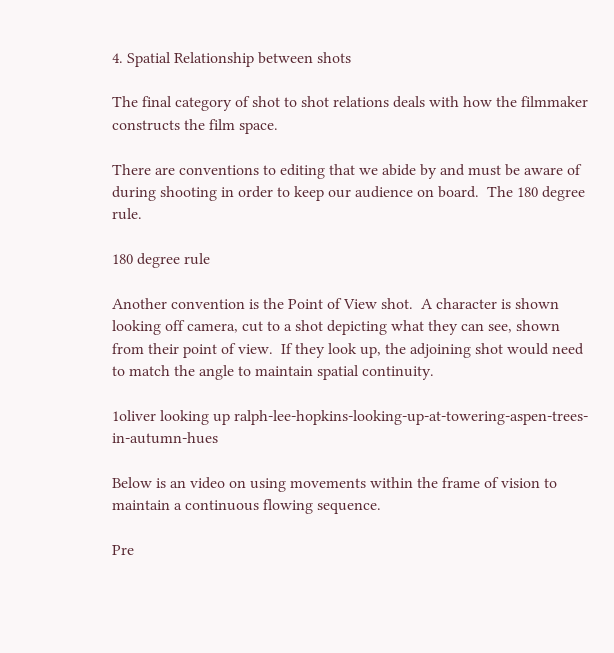4. Spatial Relationship between shots

The final category of shot to shot relations deals with how the filmmaker constructs the film space.

There are conventions to editing that we abide by and must be aware of during shooting in order to keep our audience on board.  The 180 degree rule.

180 degree rule

Another convention is the Point of View shot.  A character is shown looking off camera, cut to a shot depicting what they can see, shown from their point of view.  If they look up, the adjoining shot would need to match the angle to maintain spatial continuity.

1oliver looking up ralph-lee-hopkins-looking-up-at-towering-aspen-trees-in-autumn-hues

Below is an video on using movements within the frame of vision to maintain a continuous flowing sequence.

Pre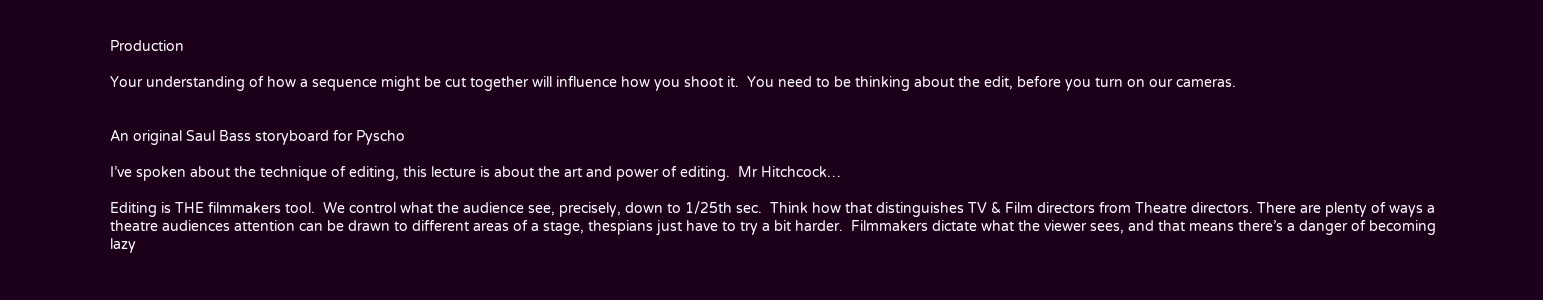Production

Your understanding of how a sequence might be cut together will influence how you shoot it.  You need to be thinking about the edit, before you turn on our cameras.


An original Saul Bass storyboard for Pyscho

I’ve spoken about the technique of editing, this lecture is about the art and power of editing.  Mr Hitchcock…

Editing is THE filmmakers tool.  We control what the audience see, precisely, down to 1/25th sec.  Think how that distinguishes TV & Film directors from Theatre directors. There are plenty of ways a theatre audiences attention can be drawn to different areas of a stage, thespians just have to try a bit harder.  Filmmakers dictate what the viewer sees, and that means there’s a danger of becoming lazy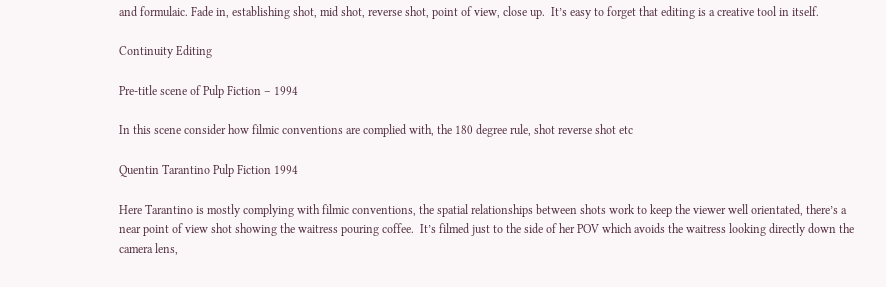and formulaic. Fade in, establishing shot, mid shot, reverse shot, point of view, close up.  It’s easy to forget that editing is a creative tool in itself.

Continuity Editing

Pre-title scene of Pulp Fiction – 1994

In this scene consider how filmic conventions are complied with, the 180 degree rule, shot reverse shot etc

Quentin Tarantino Pulp Fiction 1994

Here Tarantino is mostly complying with filmic conventions, the spatial relationships between shots work to keep the viewer well orientated, there’s a near point of view shot showing the waitress pouring coffee.  It’s filmed just to the side of her POV which avoids the waitress looking directly down the camera lens,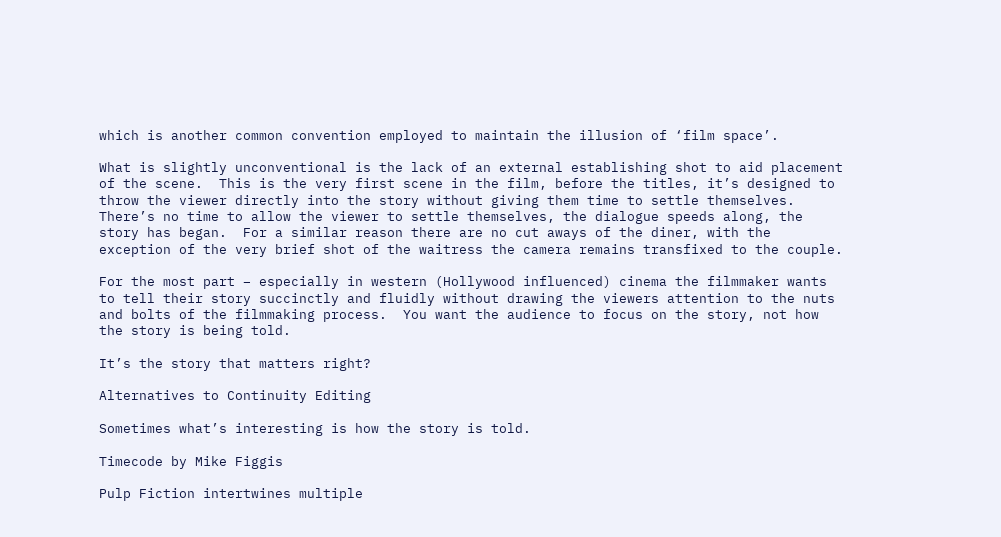which is another common convention employed to maintain the illusion of ‘film space’.

What is slightly unconventional is the lack of an external establishing shot to aid placement of the scene.  This is the very first scene in the film, before the titles, it’s designed to throw the viewer directly into the story without giving them time to settle themselves.  There’s no time to allow the viewer to settle themselves, the dialogue speeds along, the story has began.  For a similar reason there are no cut aways of the diner, with the exception of the very brief shot of the waitress the camera remains transfixed to the couple.

For the most part – especially in western (Hollywood influenced) cinema the filmmaker wants to tell their story succinctly and fluidly without drawing the viewers attention to the nuts and bolts of the filmmaking process.  You want the audience to focus on the story, not how the story is being told.

It’s the story that matters right?

Alternatives to Continuity Editing

Sometimes what’s interesting is how the story is told.

Timecode by Mike Figgis

Pulp Fiction intertwines multiple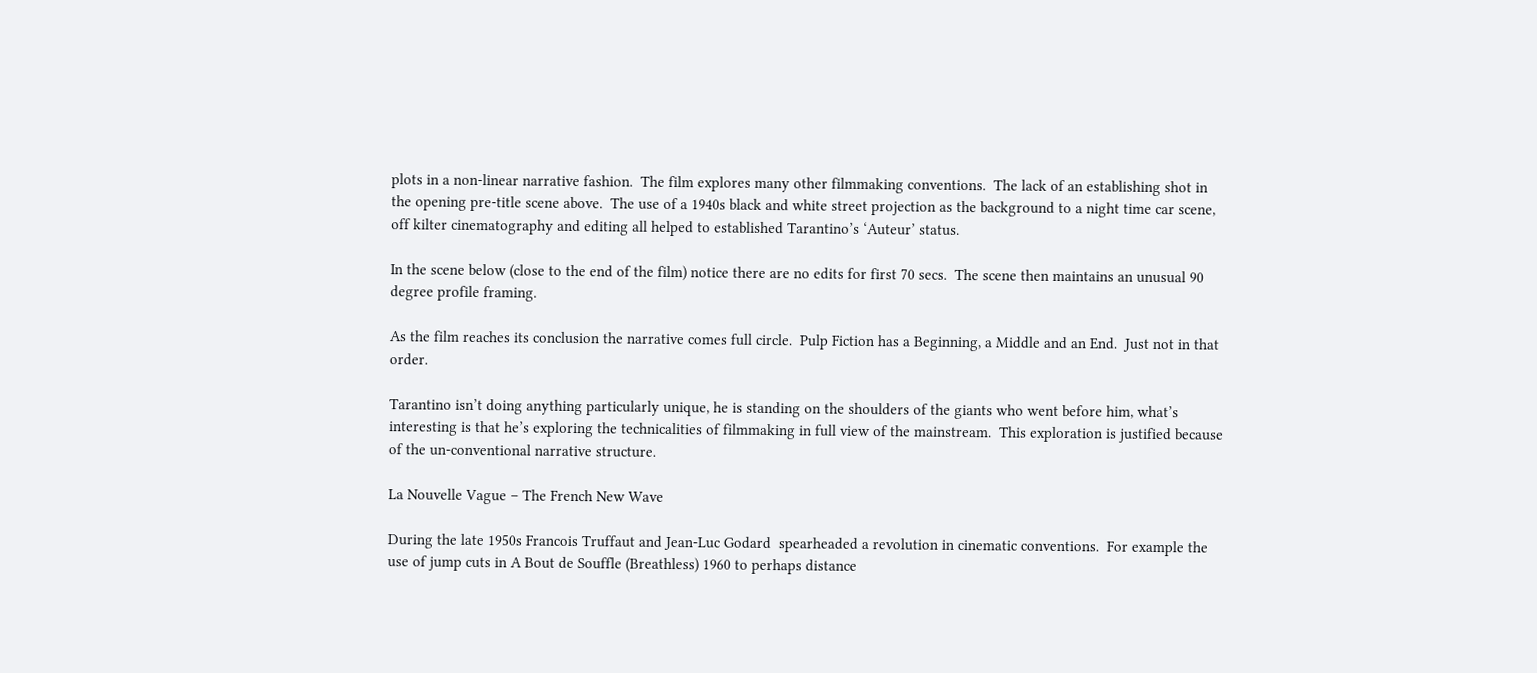plots in a non-linear narrative fashion.  The film explores many other filmmaking conventions.  The lack of an establishing shot in the opening pre-title scene above.  The use of a 1940s black and white street projection as the background to a night time car scene, off kilter cinematography and editing all helped to established Tarantino’s ‘Auteur’ status.

In the scene below (close to the end of the film) notice there are no edits for first 70 secs.  The scene then maintains an unusual 90 degree profile framing.

As the film reaches its conclusion the narrative comes full circle.  Pulp Fiction has a Beginning, a Middle and an End.  Just not in that order.

Tarantino isn’t doing anything particularly unique, he is standing on the shoulders of the giants who went before him, what’s interesting is that he’s exploring the technicalities of filmmaking in full view of the mainstream.  This exploration is justified because of the un-conventional narrative structure.

La Nouvelle Vague – The French New Wave

During the late 1950s Francois Truffaut and Jean-Luc Godard  spearheaded a revolution in cinematic conventions.  For example the use of jump cuts in A Bout de Souffle (Breathless) 1960 to perhaps distance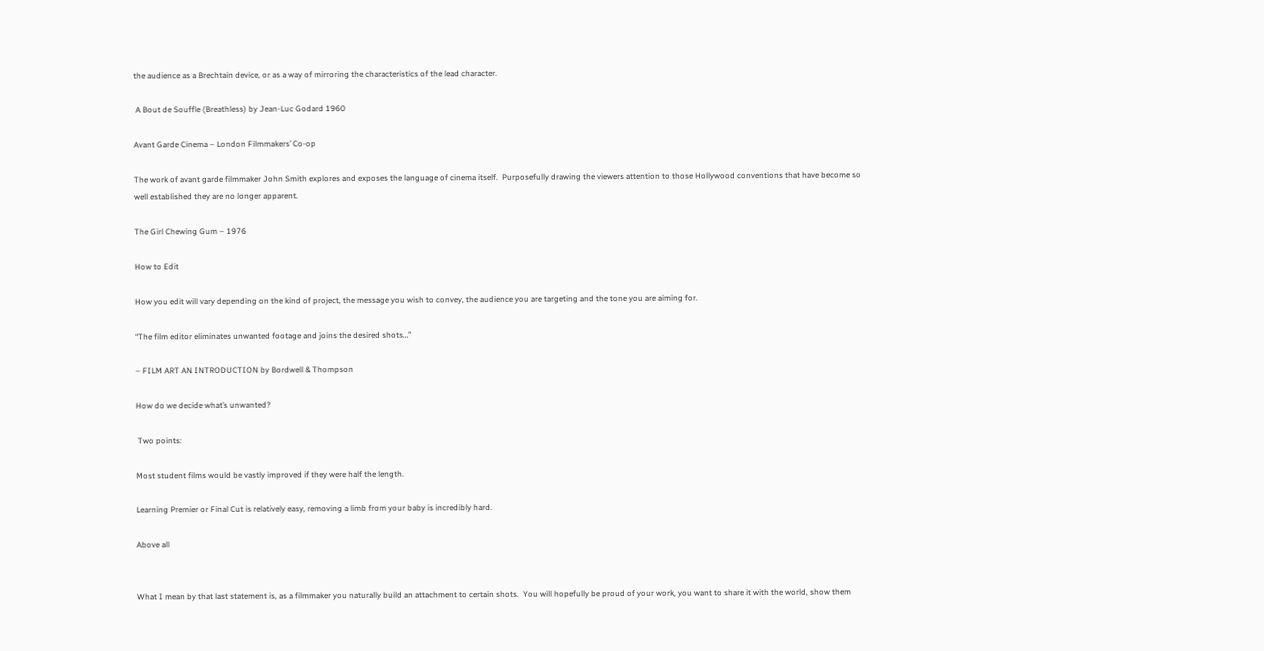the audience as a Brechtain device, or as a way of mirroring the characteristics of the lead character.

 A Bout de Souffle (Breathless) by Jean-Luc Godard 1960

Avant Garde Cinema – London Filmmakers’ Co-op

The work of avant garde filmmaker John Smith explores and exposes the language of cinema itself.  Purposefully drawing the viewers attention to those Hollywood conventions that have become so well established they are no longer apparent.

The Girl Chewing Gum – 1976

How to Edit

How you edit will vary depending on the kind of project, the message you wish to convey, the audience you are targeting and the tone you are aiming for.

“The film editor eliminates unwanted footage and joins the desired shots…”

– FILM ART AN INTRODUCTION by Bordwell & Thompson

How do we decide what’s unwanted?

 Two points:

Most student films would be vastly improved if they were half the length.

Learning Premier or Final Cut is relatively easy, removing a limb from your baby is incredibly hard.

Above all


What I mean by that last statement is, as a filmmaker you naturally build an attachment to certain shots.  You will hopefully be proud of your work, you want to share it with the world, show them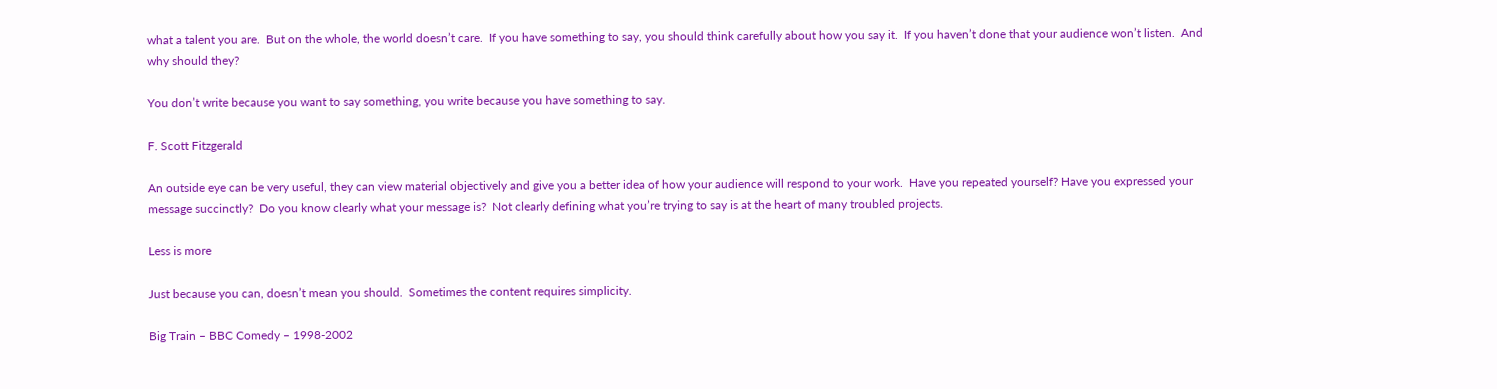what a talent you are.  But on the whole, the world doesn’t care.  If you have something to say, you should think carefully about how you say it.  If you haven’t done that your audience won’t listen.  And why should they?

You don’t write because you want to say something, you write because you have something to say.

F. Scott Fitzgerald

An outside eye can be very useful, they can view material objectively and give you a better idea of how your audience will respond to your work.  Have you repeated yourself? Have you expressed your message succinctly?  Do you know clearly what your message is?  Not clearly defining what you’re trying to say is at the heart of many troubled projects.

Less is more

Just because you can, doesn’t mean you should.  Sometimes the content requires simplicity.

Big Train – BBC Comedy – 1998-2002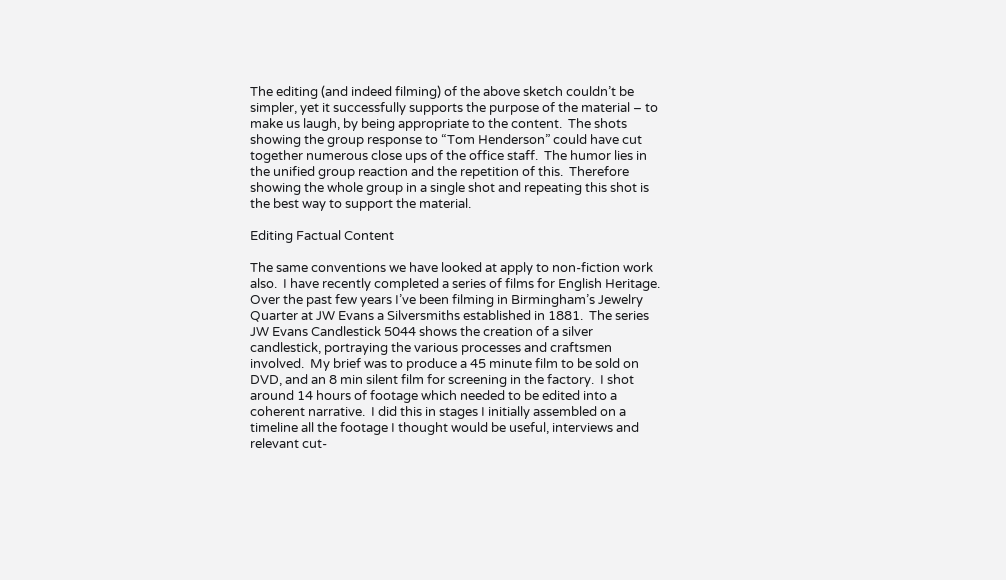The editing (and indeed filming) of the above sketch couldn’t be simpler, yet it successfully supports the purpose of the material – to make us laugh, by being appropriate to the content.  The shots showing the group response to “Tom Henderson” could have cut together numerous close ups of the office staff.  The humor lies in the unified group reaction and the repetition of this.  Therefore showing the whole group in a single shot and repeating this shot is the best way to support the material.

Editing Factual Content

The same conventions we have looked at apply to non-fiction work also.  I have recently completed a series of films for English Heritage.  Over the past few years I’ve been filming in Birmingham’s Jewelry Quarter at JW Evans a Silversmiths established in 1881.  The series JW Evans Candlestick 5044 shows the creation of a silver candlestick, portraying the various processes and craftsmen involved.  My brief was to produce a 45 minute film to be sold on DVD, and an 8 min silent film for screening in the factory.  I shot around 14 hours of footage which needed to be edited into a coherent narrative.  I did this in stages I initially assembled on a timeline all the footage I thought would be useful, interviews and relevant cut-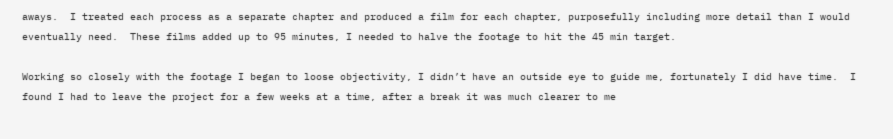aways.  I treated each process as a separate chapter and produced a film for each chapter, purposefully including more detail than I would eventually need.  These films added up to 95 minutes, I needed to halve the footage to hit the 45 min target.

Working so closely with the footage I began to loose objectivity, I didn’t have an outside eye to guide me, fortunately I did have time.  I found I had to leave the project for a few weeks at a time, after a break it was much clearer to me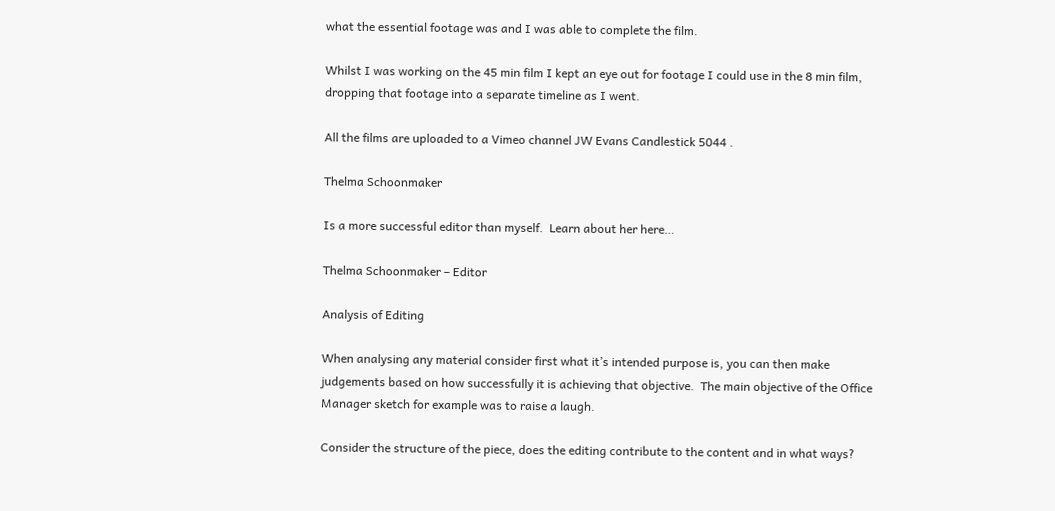what the essential footage was and I was able to complete the film.

Whilst I was working on the 45 min film I kept an eye out for footage I could use in the 8 min film, dropping that footage into a separate timeline as I went.

All the films are uploaded to a Vimeo channel JW Evans Candlestick 5044 .

Thelma Schoonmaker

Is a more successful editor than myself.  Learn about her here…

Thelma Schoonmaker – Editor

Analysis of Editing

When analysing any material consider first what it’s intended purpose is, you can then make judgements based on how successfully it is achieving that objective.  The main objective of the Office Manager sketch for example was to raise a laugh.

Consider the structure of the piece, does the editing contribute to the content and in what ways?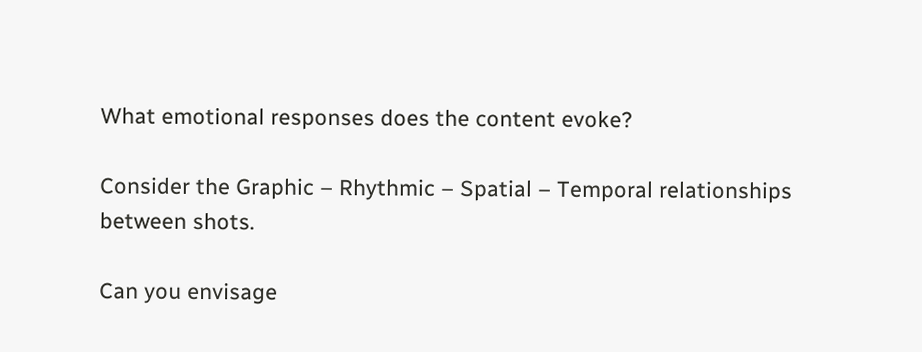What emotional responses does the content evoke?

Consider the Graphic – Rhythmic – Spatial – Temporal relationships between shots.

Can you envisage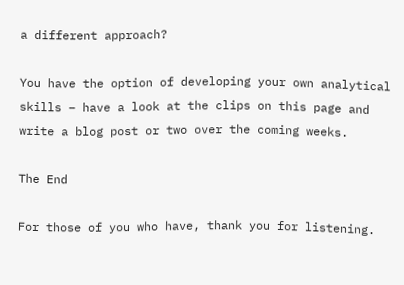a different approach?

You have the option of developing your own analytical skills – have a look at the clips on this page and write a blog post or two over the coming weeks.

The End

For those of you who have, thank you for listening.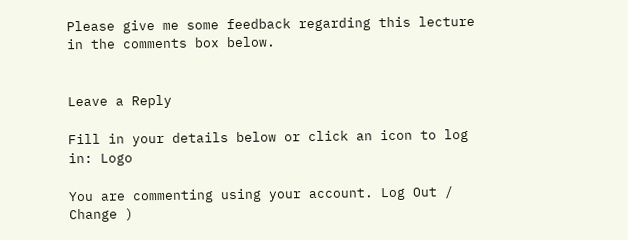Please give me some feedback regarding this lecture in the comments box below.


Leave a Reply

Fill in your details below or click an icon to log in: Logo

You are commenting using your account. Log Out /  Change )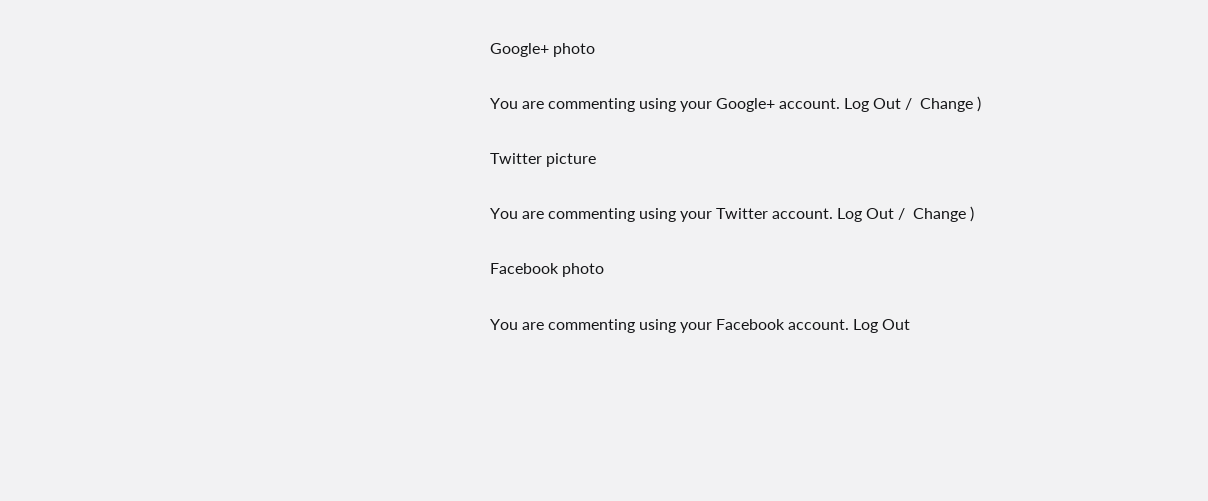Google+ photo

You are commenting using your Google+ account. Log Out /  Change )

Twitter picture

You are commenting using your Twitter account. Log Out /  Change )

Facebook photo

You are commenting using your Facebook account. Log Out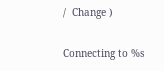/  Change )

Connecting to %s